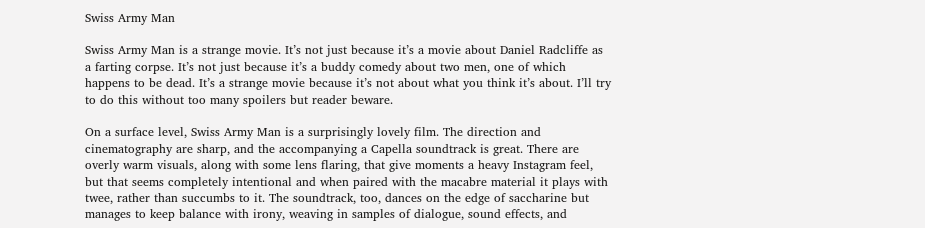Swiss Army Man

Swiss Army Man is a strange movie. It’s not just because it’s a movie about Daniel Radcliffe as a farting corpse. It’s not just because it’s a buddy comedy about two men, one of which happens to be dead. It’s a strange movie because it’s not about what you think it’s about. I’ll try to do this without too many spoilers but reader beware.

On a surface level, Swiss Army Man is a surprisingly lovely film. The direction and cinematography are sharp, and the accompanying a Capella soundtrack is great. There are overly warm visuals, along with some lens flaring, that give moments a heavy Instagram feel, but that seems completely intentional and when paired with the macabre material it plays with twee, rather than succumbs to it. The soundtrack, too, dances on the edge of saccharine but manages to keep balance with irony, weaving in samples of dialogue, sound effects, and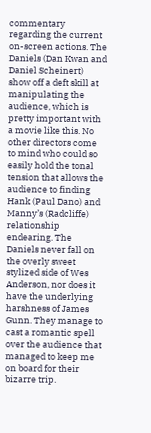commentary regarding the current on-screen actions. The Daniels (Dan Kwan and Daniel Scheinert) show off a deft skill at manipulating the audience, which is pretty important with a movie like this. No other directors come to mind who could so easily hold the tonal tension that allows the audience to finding Hank (Paul Dano) and Manny’s (Radcliffe) relationship endearing. The Daniels never fall on the overly sweet stylized side of Wes Anderson, nor does it have the underlying harshness of James Gunn. They manage to cast a romantic spell over the audience that managed to keep me on board for their bizarre trip.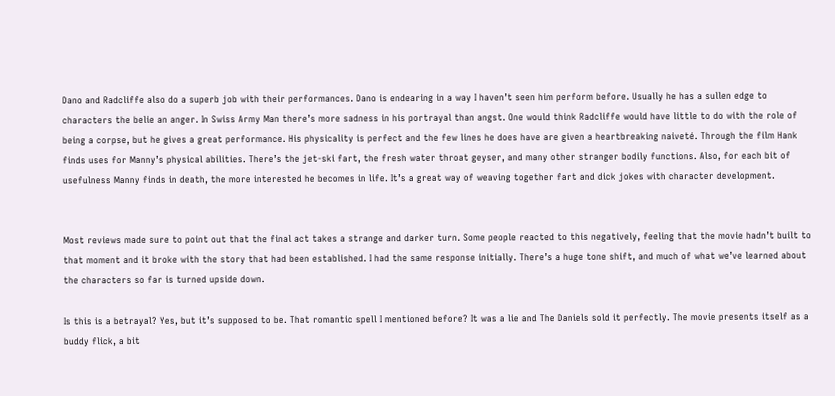Dano and Radcliffe also do a superb job with their performances. Dano is endearing in a way I haven’t seen him perform before. Usually he has a sullen edge to characters the belie an anger. In Swiss Army Man there’s more sadness in his portrayal than angst. One would think Radcliffe would have little to do with the role of being a corpse, but he gives a great performance. His physicality is perfect and the few lines he does have are given a heartbreaking naiveté. Through the film Hank finds uses for Manny’s physical abilities. There’s the jet-ski fart, the fresh water throat geyser, and many other stranger bodily functions. Also, for each bit of usefulness Manny finds in death, the more interested he becomes in life. It’s a great way of weaving together fart and dick jokes with character development.


Most reviews made sure to point out that the final act takes a strange and darker turn. Some people reacted to this negatively, feeling that the movie hadn’t built to that moment and it broke with the story that had been established. I had the same response initially. There’s a huge tone shift, and much of what we’ve learned about the characters so far is turned upside down.

Is this is a betrayal? Yes, but it’s supposed to be. That romantic spell I mentioned before? It was a lie and The Daniels sold it perfectly. The movie presents itself as a buddy flick, a bit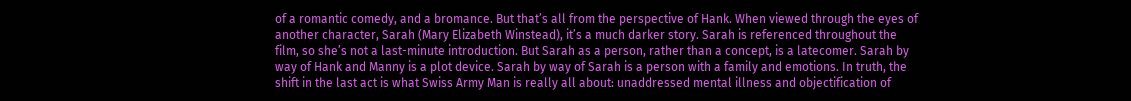of a romantic comedy, and a bromance. But that’s all from the perspective of Hank. When viewed through the eyes of another character, Sarah (Mary Elizabeth Winstead), it’s a much darker story. Sarah is referenced throughout the film, so she’s not a last-minute introduction. But Sarah as a person, rather than a concept, is a latecomer. Sarah by way of Hank and Manny is a plot device. Sarah by way of Sarah is a person with a family and emotions. In truth, the shift in the last act is what Swiss Army Man is really all about: unaddressed mental illness and objectification of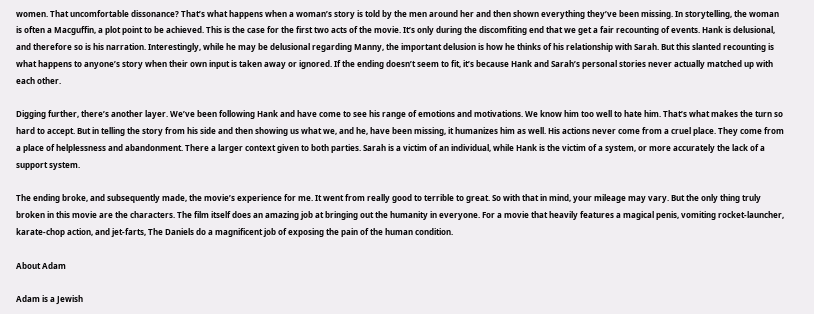women. That uncomfortable dissonance? That’s what happens when a woman’s story is told by the men around her and then shown everything they’ve been missing. In storytelling, the woman is often a Macguffin, a plot point to be achieved. This is the case for the first two acts of the movie. It’s only during the discomfiting end that we get a fair recounting of events. Hank is delusional, and therefore so is his narration. Interestingly, while he may be delusional regarding Manny, the important delusion is how he thinks of his relationship with Sarah. But this slanted recounting is what happens to anyone’s story when their own input is taken away or ignored. If the ending doesn’t seem to fit, it’s because Hank and Sarah’s personal stories never actually matched up with each other.

Digging further, there’s another layer. We’ve been following Hank and have come to see his range of emotions and motivations. We know him too well to hate him. That’s what makes the turn so hard to accept. But in telling the story from his side and then showing us what we, and he, have been missing, it humanizes him as well. His actions never come from a cruel place. They come from a place of helplessness and abandonment. There a larger context given to both parties. Sarah is a victim of an individual, while Hank is the victim of a system, or more accurately the lack of a support system.

The ending broke, and subsequently made, the movie’s experience for me. It went from really good to terrible to great. So with that in mind, your mileage may vary. But the only thing truly broken in this movie are the characters. The film itself does an amazing job at bringing out the humanity in everyone. For a movie that heavily features a magical penis, vomiting rocket-launcher, karate-chop action, and jet-farts, The Daniels do a magnificent job of exposing the pain of the human condition.

About Adam

Adam is a Jewish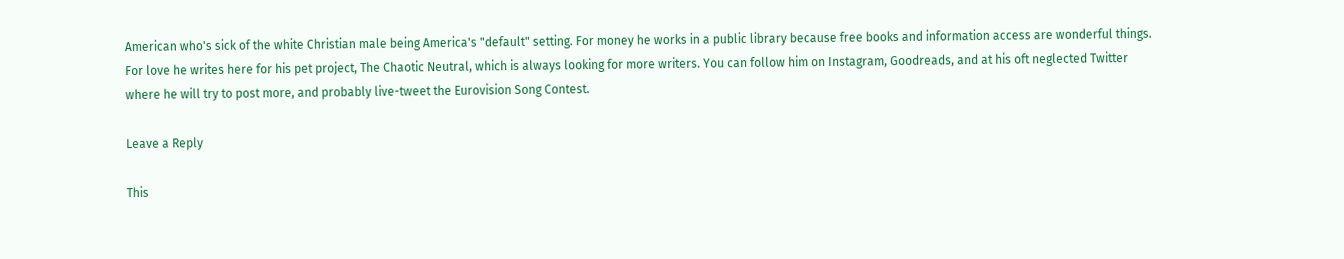American who's sick of the white Christian male being America's "default" setting. For money he works in a public library because free books and information access are wonderful things. For love he writes here for his pet project, The Chaotic Neutral, which is always looking for more writers. You can follow him on Instagram, Goodreads, and at his oft neglected Twitter where he will try to post more, and probably live-tweet the Eurovision Song Contest.

Leave a Reply

This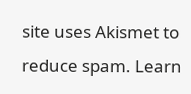site uses Akismet to reduce spam. Learn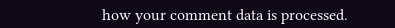how your comment data is processed.